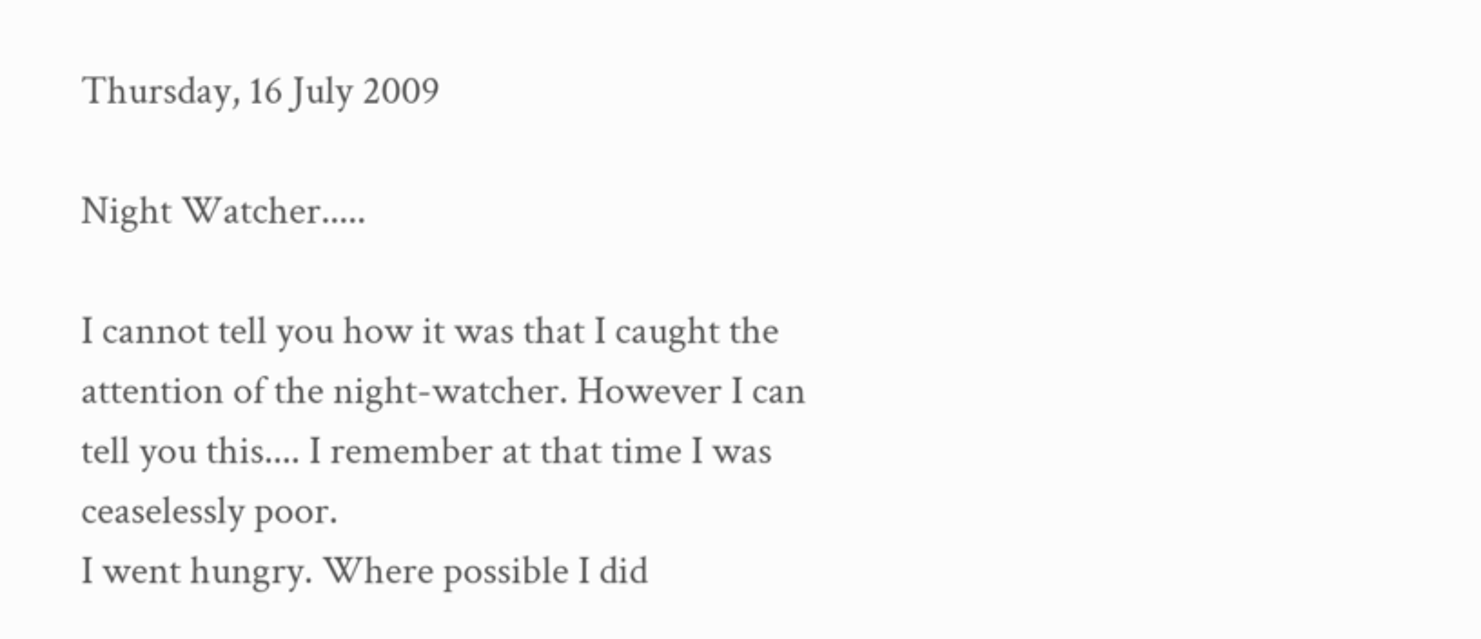Thursday, 16 July 2009

Night Watcher.....

I cannot tell you how it was that I caught the attention of the night-watcher. However I can tell you this.... I remember at that time I was ceaselessly poor.
I went hungry. Where possible I did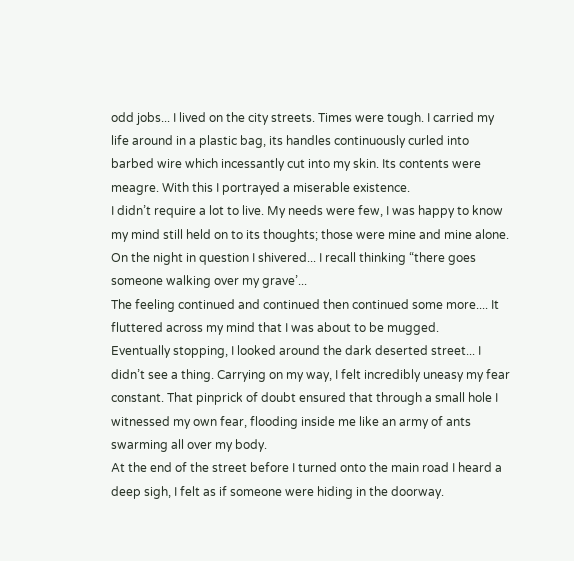odd jobs... I lived on the city streets. Times were tough. I carried my life around in a plastic bag, its handles continuously curled into barbed wire which incessantly cut into my skin. Its contents were meagre. With this I portrayed a miserable existence.
I didn’t require a lot to live. My needs were few, I was happy to know my mind still held on to its thoughts; those were mine and mine alone.
On the night in question I shivered... I recall thinking “there goes someone walking over my grave’...
The feeling continued and continued then continued some more.... It fluttered across my mind that I was about to be mugged.
Eventually stopping, I looked around the dark deserted street... I didn’t see a thing. Carrying on my way, I felt incredibly uneasy my fear constant. That pinprick of doubt ensured that through a small hole I witnessed my own fear, flooding inside me like an army of ants swarming all over my body.
At the end of the street before I turned onto the main road I heard a deep sigh, I felt as if someone were hiding in the doorway.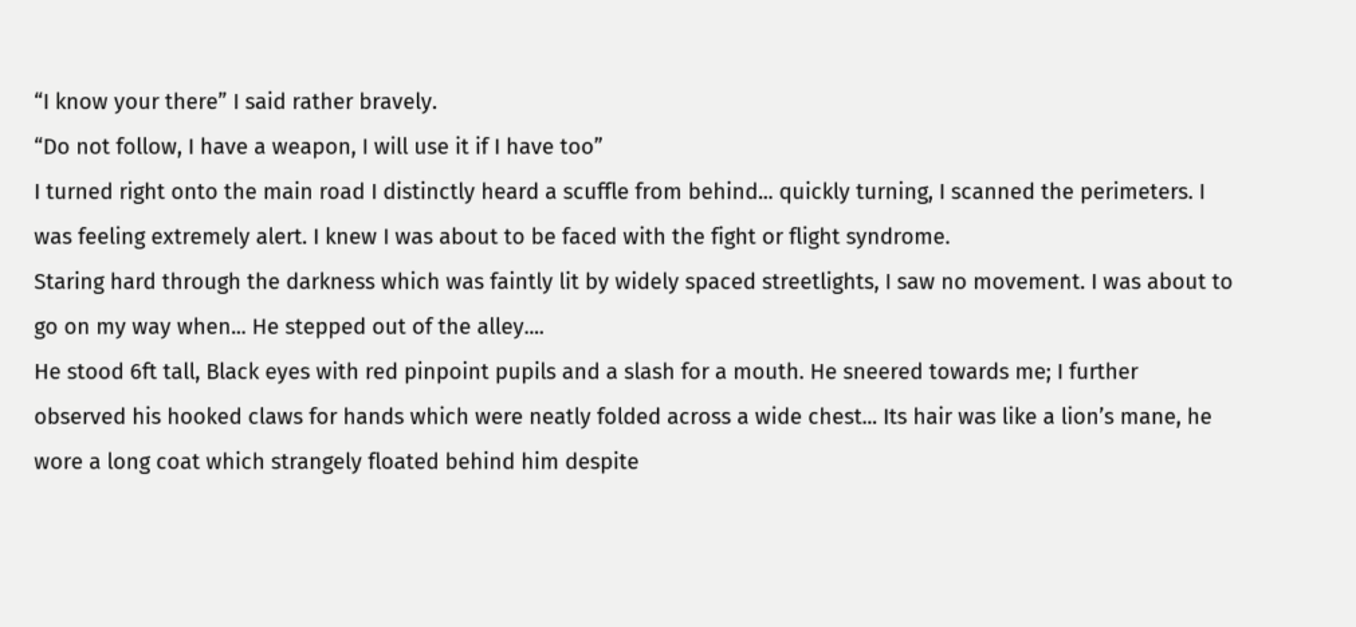“I know your there” I said rather bravely.
“Do not follow, I have a weapon, I will use it if I have too”
I turned right onto the main road I distinctly heard a scuffle from behind... quickly turning, I scanned the perimeters. I was feeling extremely alert. I knew I was about to be faced with the fight or flight syndrome.
Staring hard through the darkness which was faintly lit by widely spaced streetlights, I saw no movement. I was about to go on my way when... He stepped out of the alley....
He stood 6ft tall, Black eyes with red pinpoint pupils and a slash for a mouth. He sneered towards me; I further observed his hooked claws for hands which were neatly folded across a wide chest... Its hair was like a lion’s mane, he wore a long coat which strangely floated behind him despite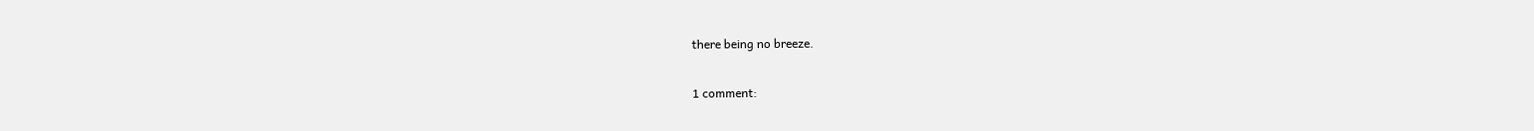there being no breeze.

1 comment: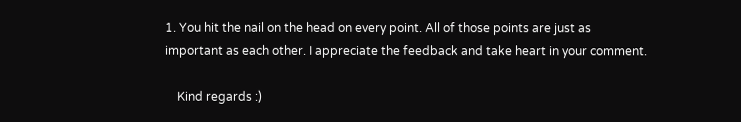1. You hit the nail on the head on every point. All of those points are just as important as each other. I appreciate the feedback and take heart in your comment.

    Kind regards :)